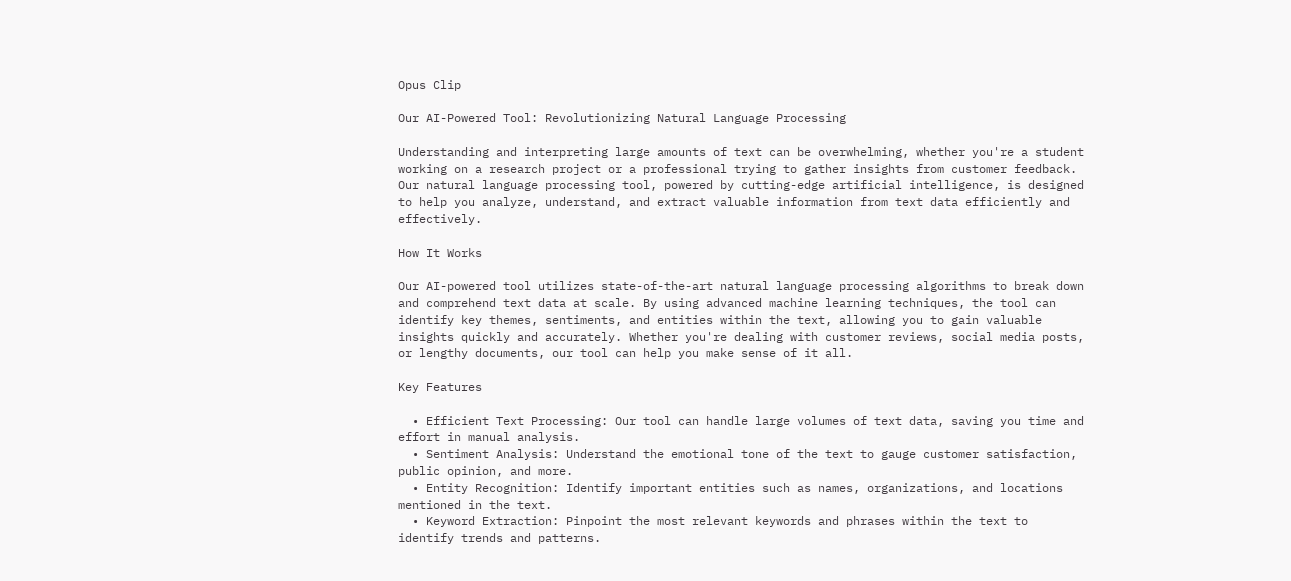Opus Clip

Our AI-Powered Tool: Revolutionizing Natural Language Processing

Understanding and interpreting large amounts of text can be overwhelming, whether you're a student working on a research project or a professional trying to gather insights from customer feedback. Our natural language processing tool, powered by cutting-edge artificial intelligence, is designed to help you analyze, understand, and extract valuable information from text data efficiently and effectively.

How It Works

Our AI-powered tool utilizes state-of-the-art natural language processing algorithms to break down and comprehend text data at scale. By using advanced machine learning techniques, the tool can identify key themes, sentiments, and entities within the text, allowing you to gain valuable insights quickly and accurately. Whether you're dealing with customer reviews, social media posts, or lengthy documents, our tool can help you make sense of it all.

Key Features

  • Efficient Text Processing: Our tool can handle large volumes of text data, saving you time and effort in manual analysis.
  • Sentiment Analysis: Understand the emotional tone of the text to gauge customer satisfaction, public opinion, and more.
  • Entity Recognition: Identify important entities such as names, organizations, and locations mentioned in the text.
  • Keyword Extraction: Pinpoint the most relevant keywords and phrases within the text to identify trends and patterns.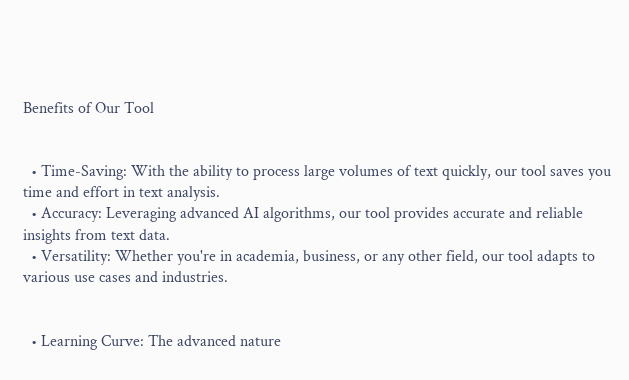Benefits of Our Tool


  • Time-Saving: With the ability to process large volumes of text quickly, our tool saves you time and effort in text analysis.
  • Accuracy: Leveraging advanced AI algorithms, our tool provides accurate and reliable insights from text data.
  • Versatility: Whether you're in academia, business, or any other field, our tool adapts to various use cases and industries.


  • Learning Curve: The advanced nature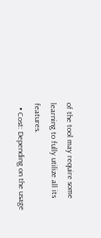of the tool may require some learning to fully utilize all its features.
  • Cost: Depending on the usage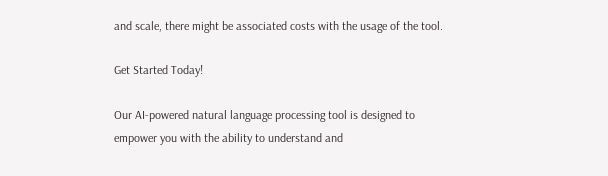and scale, there might be associated costs with the usage of the tool.

Get Started Today!

Our AI-powered natural language processing tool is designed to empower you with the ability to understand and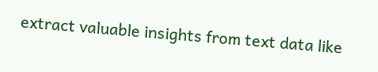extract valuable insights from text data like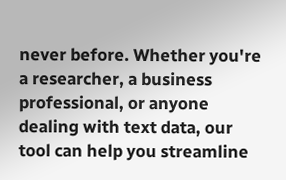never before. Whether you're a researcher, a business professional, or anyone dealing with text data, our tool can help you streamline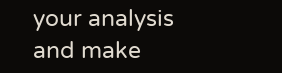your analysis and make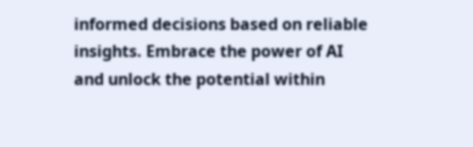informed decisions based on reliable insights. Embrace the power of AI and unlock the potential within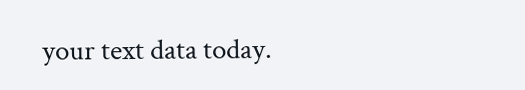your text data today.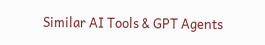Similar AI Tools & GPT Agents